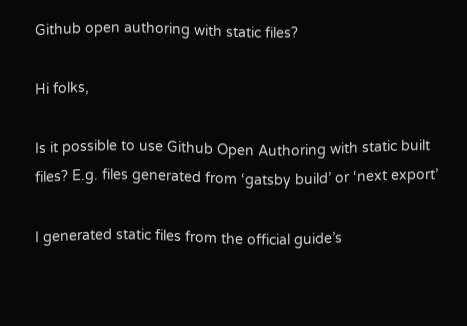Github open authoring with static files?

Hi folks,

Is it possible to use Github Open Authoring with static built files? E.g. files generated from ‘gatsby build’ or ‘next export’

I generated static files from the official guide’s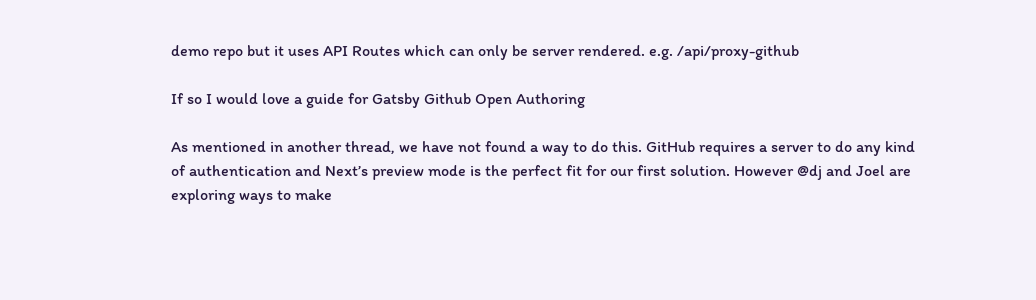demo repo but it uses API Routes which can only be server rendered. e.g. /api/proxy-github

If so I would love a guide for Gatsby Github Open Authoring

As mentioned in another thread, we have not found a way to do this. GitHub requires a server to do any kind of authentication and Next’s preview mode is the perfect fit for our first solution. However @dj and Joel are exploring ways to make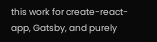this work for create-react-app, Gatsby, and purely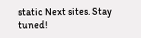static Next sites. Stay tuned!